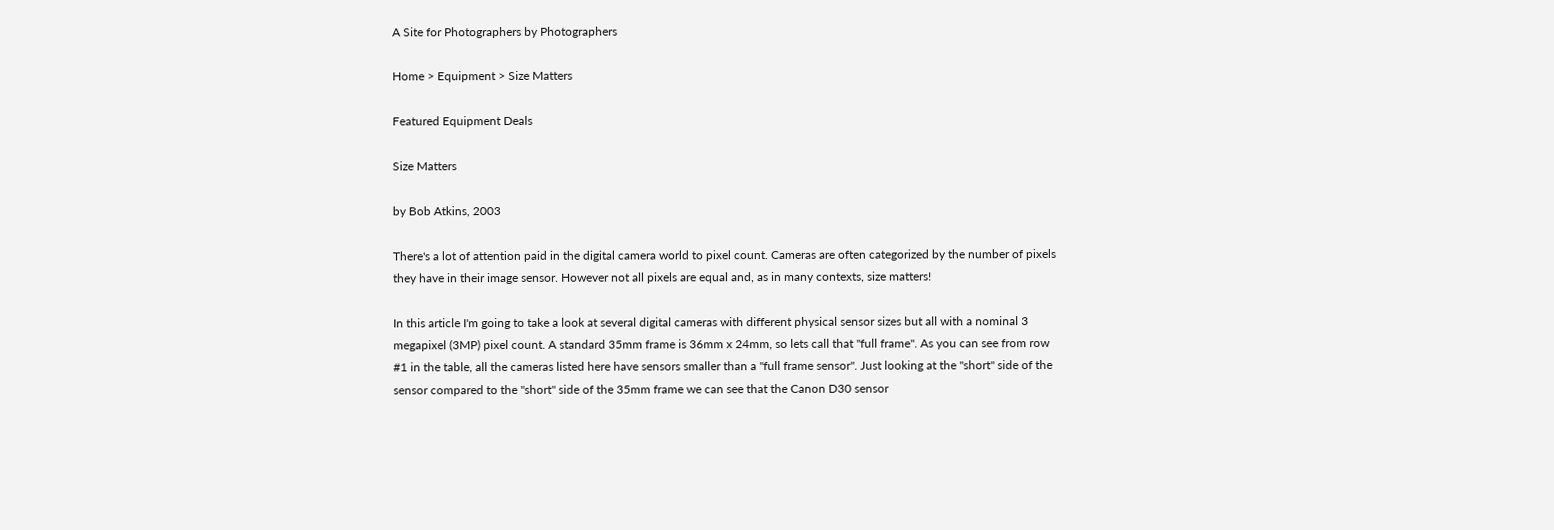A Site for Photographers by Photographers

Home > Equipment > Size Matters

Featured Equipment Deals

Size Matters

by Bob Atkins, 2003

There's a lot of attention paid in the digital camera world to pixel count. Cameras are often categorized by the number of pixels they have in their image sensor. However not all pixels are equal and, as in many contexts, size matters!

In this article I'm going to take a look at several digital cameras with different physical sensor sizes but all with a nominal 3 megapixel (3MP) pixel count. A standard 35mm frame is 36mm x 24mm, so lets call that "full frame". As you can see from row #1 in the table, all the cameras listed here have sensors smaller than a "full frame sensor". Just looking at the "short" side of the sensor compared to the "short" side of the 35mm frame we can see that the Canon D30 sensor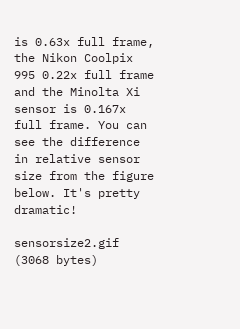is 0.63x full frame, the Nikon Coolpix 995 0.22x full frame and the Minolta Xi sensor is 0.167x full frame. You can see the difference in relative sensor size from the figure below. It's pretty dramatic!

sensorsize2.gif (3068 bytes)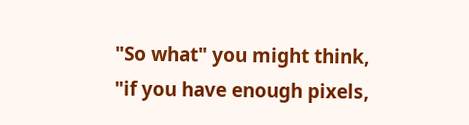"So what" you might think, "if you have enough pixels,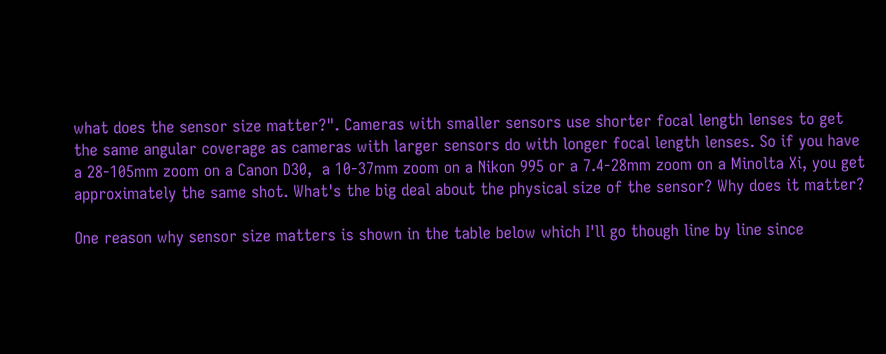what does the sensor size matter?". Cameras with smaller sensors use shorter focal length lenses to get the same angular coverage as cameras with larger sensors do with longer focal length lenses. So if you have a 28-105mm zoom on a Canon D30,  a 10-37mm zoom on a Nikon 995 or a 7.4-28mm zoom on a Minolta Xi, you get approximately the same shot. What's the big deal about the physical size of the sensor? Why does it matter?

One reason why sensor size matters is shown in the table below which I'll go though line by line since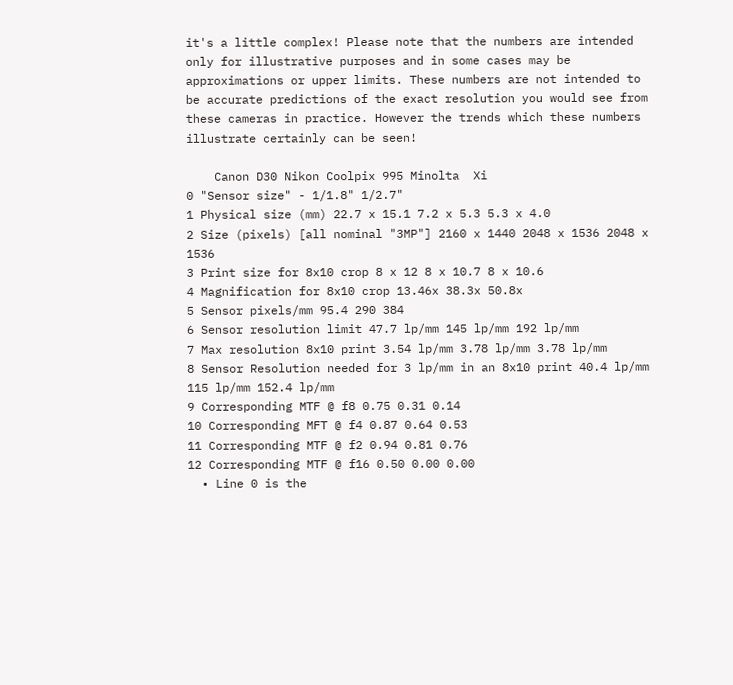it's a little complex! Please note that the numbers are intended only for illustrative purposes and in some cases may be approximations or upper limits. These numbers are not intended to be accurate predictions of the exact resolution you would see from these cameras in practice. However the trends which these numbers illustrate certainly can be seen!

    Canon D30 Nikon Coolpix 995 Minolta  Xi
0 "Sensor size" - 1/1.8" 1/2.7"
1 Physical size (mm) 22.7 x 15.1 7.2 x 5.3 5.3 x 4.0
2 Size (pixels) [all nominal "3MP"] 2160 x 1440 2048 x 1536 2048 x 1536
3 Print size for 8x10 crop 8 x 12 8 x 10.7 8 x 10.6
4 Magnification for 8x10 crop 13.46x 38.3x 50.8x
5 Sensor pixels/mm 95.4 290 384
6 Sensor resolution limit 47.7 lp/mm 145 lp/mm 192 lp/mm
7 Max resolution 8x10 print 3.54 lp/mm 3.78 lp/mm 3.78 lp/mm
8 Sensor Resolution needed for 3 lp/mm in an 8x10 print 40.4 lp/mm 115 lp/mm 152.4 lp/mm
9 Corresponding MTF @ f8 0.75 0.31 0.14
10 Corresponding MFT @ f4 0.87 0.64 0.53
11 Corresponding MTF @ f2 0.94 0.81 0.76
12 Corresponding MTF @ f16 0.50 0.00 0.00
  • Line 0 is the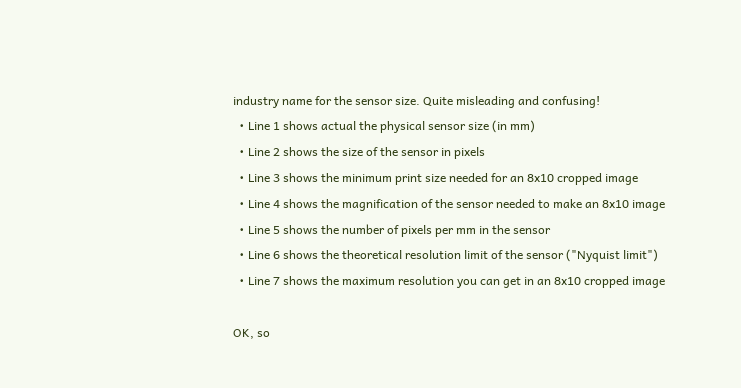industry name for the sensor size. Quite misleading and confusing!
  • Line 1 shows actual the physical sensor size (in mm)
  • Line 2 shows the size of the sensor in pixels
  • Line 3 shows the minimum print size needed for an 8x10 cropped image
  • Line 4 shows the magnification of the sensor needed to make an 8x10 image
  • Line 5 shows the number of pixels per mm in the sensor
  • Line 6 shows the theoretical resolution limit of the sensor ("Nyquist limit")
  • Line 7 shows the maximum resolution you can get in an 8x10 cropped image

OK, so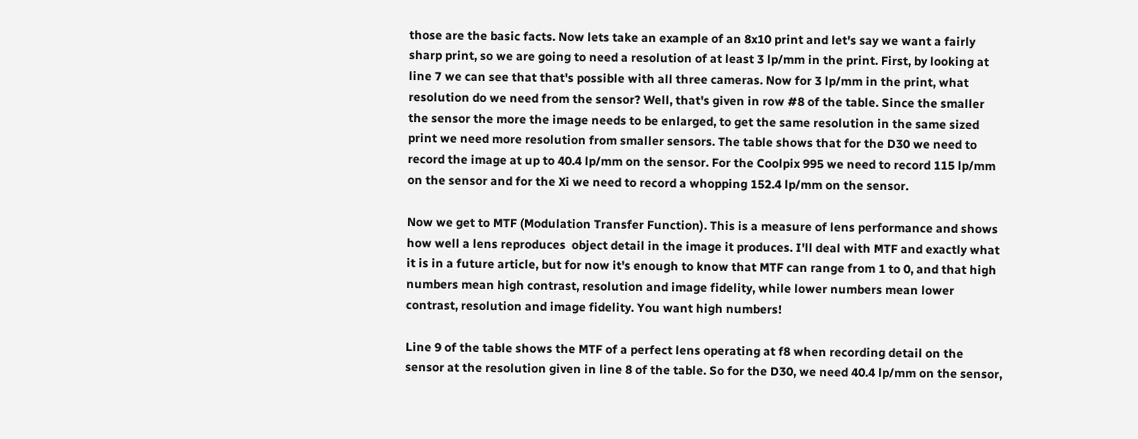those are the basic facts. Now lets take an example of an 8x10 print and let's say we want a fairly sharp print, so we are going to need a resolution of at least 3 lp/mm in the print. First, by looking at line 7 we can see that that's possible with all three cameras. Now for 3 lp/mm in the print, what resolution do we need from the sensor? Well, that's given in row #8 of the table. Since the smaller the sensor the more the image needs to be enlarged, to get the same resolution in the same sized print we need more resolution from smaller sensors. The table shows that for the D30 we need to record the image at up to 40.4 lp/mm on the sensor. For the Coolpix 995 we need to record 115 lp/mm on the sensor and for the Xi we need to record a whopping 152.4 lp/mm on the sensor.

Now we get to MTF (Modulation Transfer Function). This is a measure of lens performance and shows how well a lens reproduces  object detail in the image it produces. I'll deal with MTF and exactly what it is in a future article, but for now it's enough to know that MTF can range from 1 to 0, and that high numbers mean high contrast, resolution and image fidelity, while lower numbers mean lower contrast, resolution and image fidelity. You want high numbers!

Line 9 of the table shows the MTF of a perfect lens operating at f8 when recording detail on the sensor at the resolution given in line 8 of the table. So for the D30, we need 40.4 lp/mm on the sensor,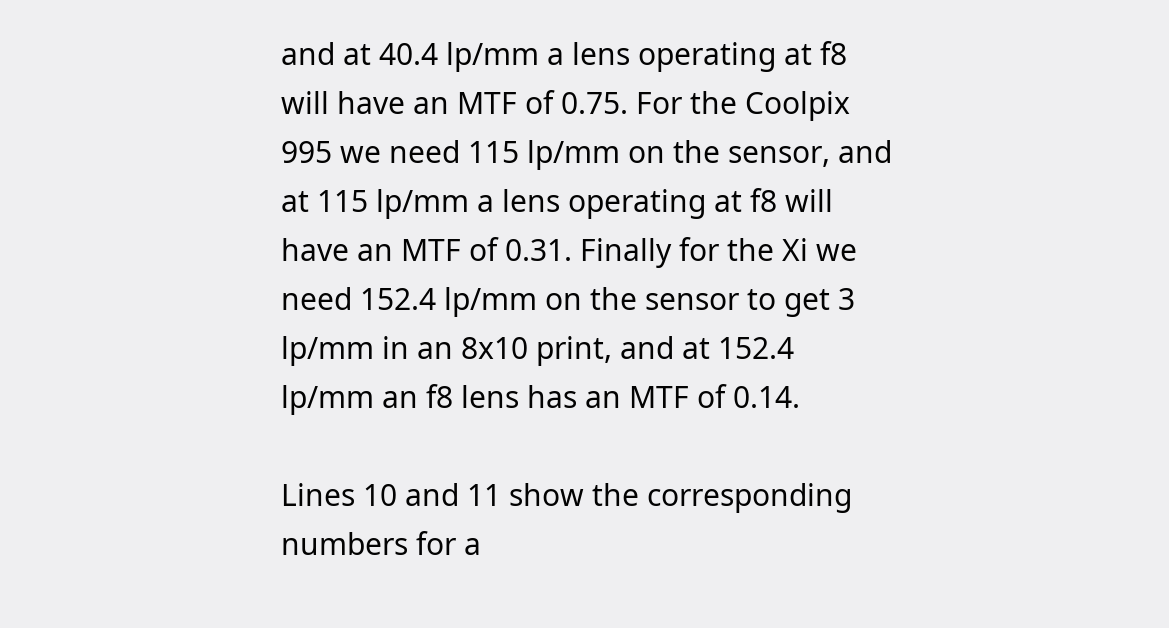and at 40.4 lp/mm a lens operating at f8 will have an MTF of 0.75. For the Coolpix 995 we need 115 lp/mm on the sensor, and at 115 lp/mm a lens operating at f8 will have an MTF of 0.31. Finally for the Xi we need 152.4 lp/mm on the sensor to get 3 lp/mm in an 8x10 print, and at 152.4 lp/mm an f8 lens has an MTF of 0.14.

Lines 10 and 11 show the corresponding numbers for a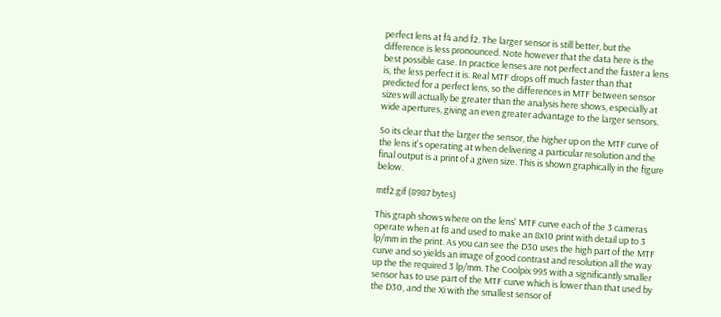perfect lens at f4 and f2. The larger sensor is still better, but the difference is less pronounced. Note however that the data here is the best possible case. In practice lenses are not perfect and the faster a lens is, the less perfect it is. Real MTF drops off much faster than that predicted for a perfect lens, so the differences in MTF between sensor sizes will actually be greater than the analysis here shows, especially at wide apertures, giving an even greater advantage to the larger sensors.

So its clear that the larger the sensor, the higher up on the MTF curve of the lens it's operating at when delivering a particular resolution and the final output is a print of a given size. This is shown graphically in the figure below.

mtf2.gif (8987 bytes)

This graph shows where on the lens' MTF curve each of the 3 cameras operate when at f8 and used to make an 8x10 print with detail up to 3 lp/mm in the print. As you can see the D30 uses the high part of the MTF curve and so yields an image of good contrast and resolution all the way up the the required 3 lp/mm. The Coolpix 995 with a significantly smaller sensor has to use part of the MTF curve which is lower than that used by the D30, and the Xi with the smallest sensor of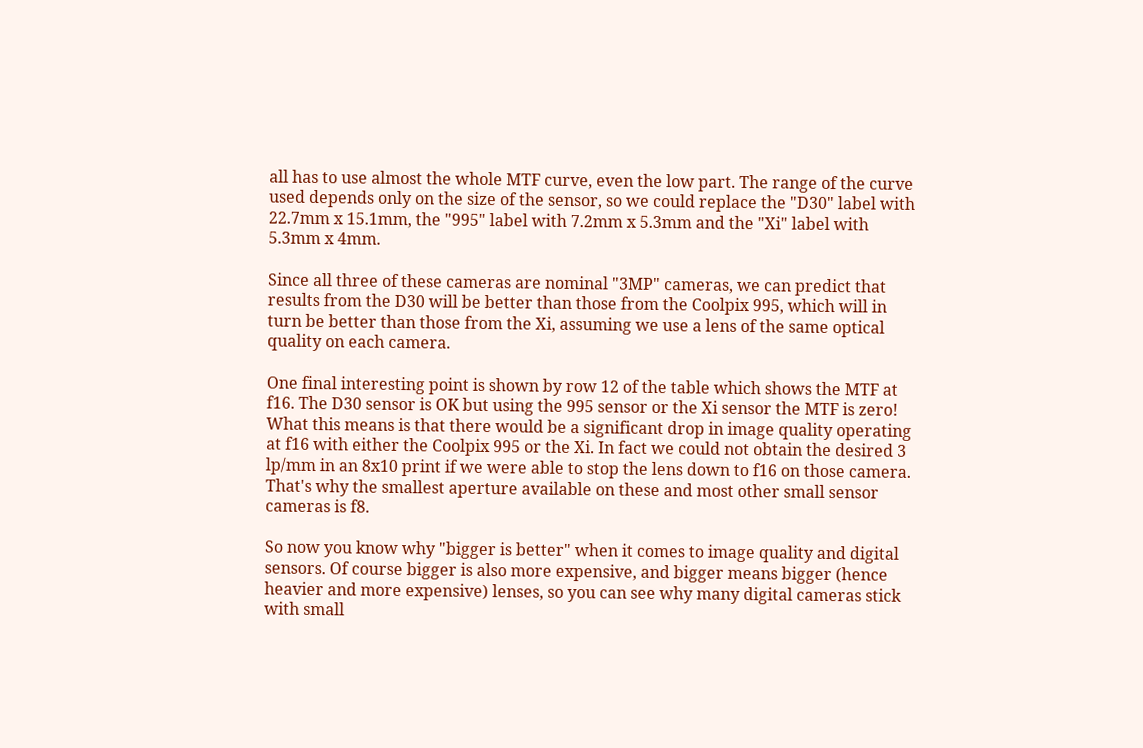all has to use almost the whole MTF curve, even the low part. The range of the curve used depends only on the size of the sensor, so we could replace the "D30" label with 22.7mm x 15.1mm, the "995" label with 7.2mm x 5.3mm and the "Xi" label with 5.3mm x 4mm.

Since all three of these cameras are nominal "3MP" cameras, we can predict that results from the D30 will be better than those from the Coolpix 995, which will in turn be better than those from the Xi, assuming we use a lens of the same optical quality on each camera.

One final interesting point is shown by row 12 of the table which shows the MTF at f16. The D30 sensor is OK but using the 995 sensor or the Xi sensor the MTF is zero! What this means is that there would be a significant drop in image quality operating at f16 with either the Coolpix 995 or the Xi. In fact we could not obtain the desired 3 lp/mm in an 8x10 print if we were able to stop the lens down to f16 on those camera. That's why the smallest aperture available on these and most other small sensor cameras is f8.

So now you know why "bigger is better" when it comes to image quality and digital sensors. Of course bigger is also more expensive, and bigger means bigger (hence heavier and more expensive) lenses, so you can see why many digital cameras stick with small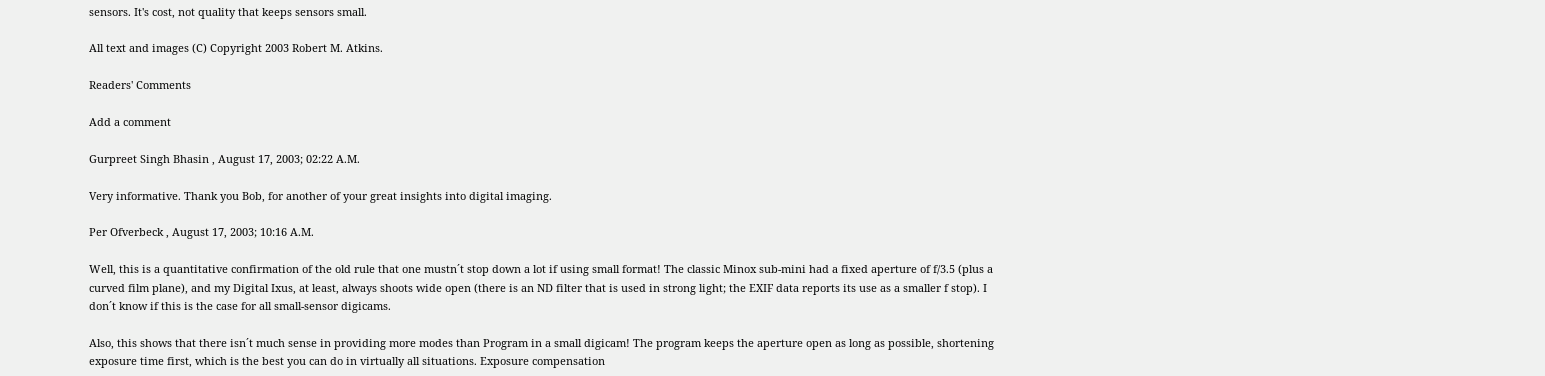sensors. It's cost, not quality that keeps sensors small.

All text and images (C) Copyright 2003 Robert M. Atkins.

Readers' Comments

Add a comment

Gurpreet Singh Bhasin , August 17, 2003; 02:22 A.M.

Very informative. Thank you Bob, for another of your great insights into digital imaging.

Per Ofverbeck , August 17, 2003; 10:16 A.M.

Well, this is a quantitative confirmation of the old rule that one mustn´t stop down a lot if using small format! The classic Minox sub-mini had a fixed aperture of f/3.5 (plus a curved film plane), and my Digital Ixus, at least, always shoots wide open (there is an ND filter that is used in strong light; the EXIF data reports its use as a smaller f stop). I don´t know if this is the case for all small-sensor digicams.

Also, this shows that there isn´t much sense in providing more modes than Program in a small digicam! The program keeps the aperture open as long as possible, shortening exposure time first, which is the best you can do in virtually all situations. Exposure compensation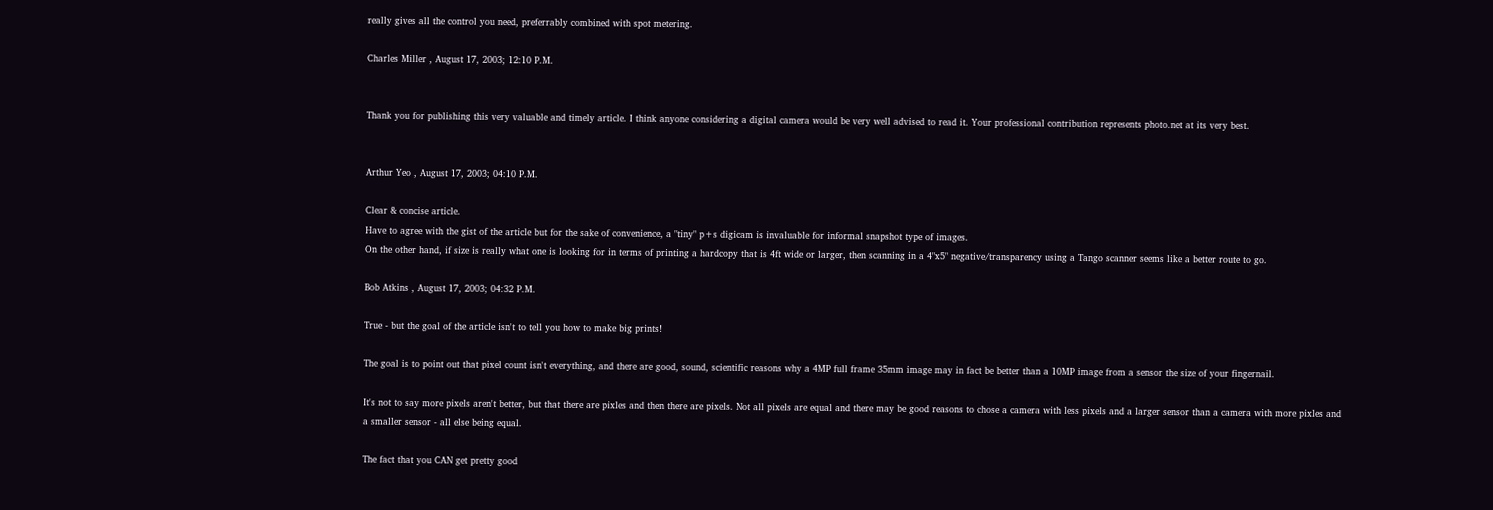really gives all the control you need, preferrably combined with spot metering.

Charles Miller , August 17, 2003; 12:10 P.M.


Thank you for publishing this very valuable and timely article. I think anyone considering a digital camera would be very well advised to read it. Your professional contribution represents photo.net at its very best.


Arthur Yeo , August 17, 2003; 04:10 P.M.

Clear & concise article.
Have to agree with the gist of the article but for the sake of convenience, a "tiny" p+s digicam is invaluable for informal snapshot type of images.
On the other hand, if size is really what one is looking for in terms of printing a hardcopy that is 4ft wide or larger, then scanning in a 4"x5" negative/transparency using a Tango scanner seems like a better route to go.

Bob Atkins , August 17, 2003; 04:32 P.M.

True - but the goal of the article isn't to tell you how to make big prints!

The goal is to point out that pixel count isn't everything, and there are good, sound, scientific reasons why a 4MP full frame 35mm image may in fact be better than a 10MP image from a sensor the size of your fingernail.

It's not to say more pixels aren't better, but that there are pixles and then there are pixels. Not all pixels are equal and there may be good reasons to chose a camera with less pixels and a larger sensor than a camera with more pixles and a smaller sensor - all else being equal.

The fact that you CAN get pretty good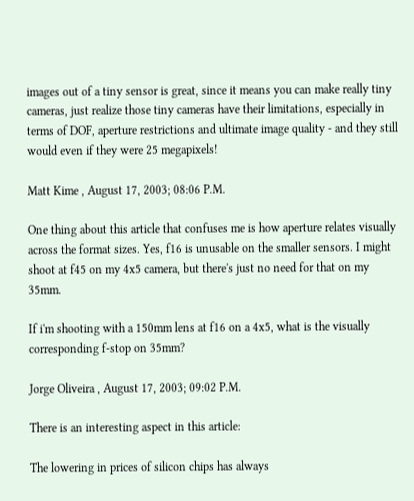images out of a tiny sensor is great, since it means you can make really tiny cameras, just realize those tiny cameras have their limitations, especially in terms of DOF, aperture restrictions and ultimate image quality - and they still would even if they were 25 megapixels!

Matt Kime , August 17, 2003; 08:06 P.M.

One thing about this article that confuses me is how aperture relates visually across the format sizes. Yes, f16 is unusable on the smaller sensors. I might shoot at f45 on my 4x5 camera, but there's just no need for that on my 35mm.

If i'm shooting with a 150mm lens at f16 on a 4x5, what is the visually corresponding f-stop on 35mm?

Jorge Oliveira , August 17, 2003; 09:02 P.M.

There is an interesting aspect in this article:

The lowering in prices of silicon chips has always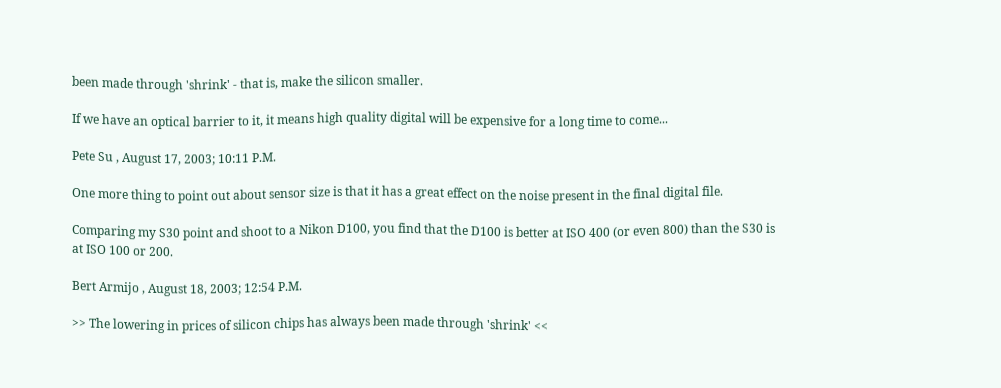been made through 'shrink' - that is, make the silicon smaller.

If we have an optical barrier to it, it means high quality digital will be expensive for a long time to come...

Pete Su , August 17, 2003; 10:11 P.M.

One more thing to point out about sensor size is that it has a great effect on the noise present in the final digital file.

Comparing my S30 point and shoot to a Nikon D100, you find that the D100 is better at ISO 400 (or even 800) than the S30 is at ISO 100 or 200.

Bert Armijo , August 18, 2003; 12:54 P.M.

>> The lowering in prices of silicon chips has always been made through 'shrink' <<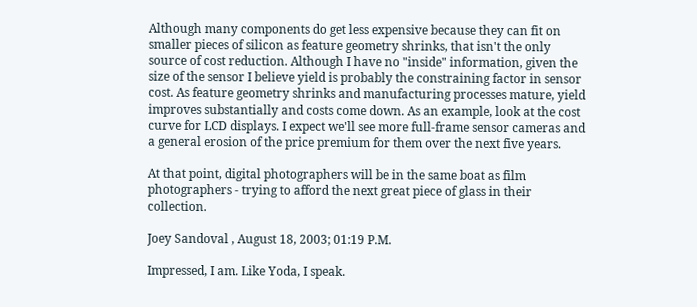Although many components do get less expensive because they can fit on smaller pieces of silicon as feature geometry shrinks, that isn't the only source of cost reduction. Although I have no "inside" information, given the size of the sensor I believe yield is probably the constraining factor in sensor cost. As feature geometry shrinks and manufacturing processes mature, yield improves substantially and costs come down. As an example, look at the cost curve for LCD displays. I expect we'll see more full-frame sensor cameras and a general erosion of the price premium for them over the next five years.

At that point, digital photographers will be in the same boat as film photographers - trying to afford the next great piece of glass in their collection.

Joey Sandoval , August 18, 2003; 01:19 P.M.

Impressed, I am. Like Yoda, I speak.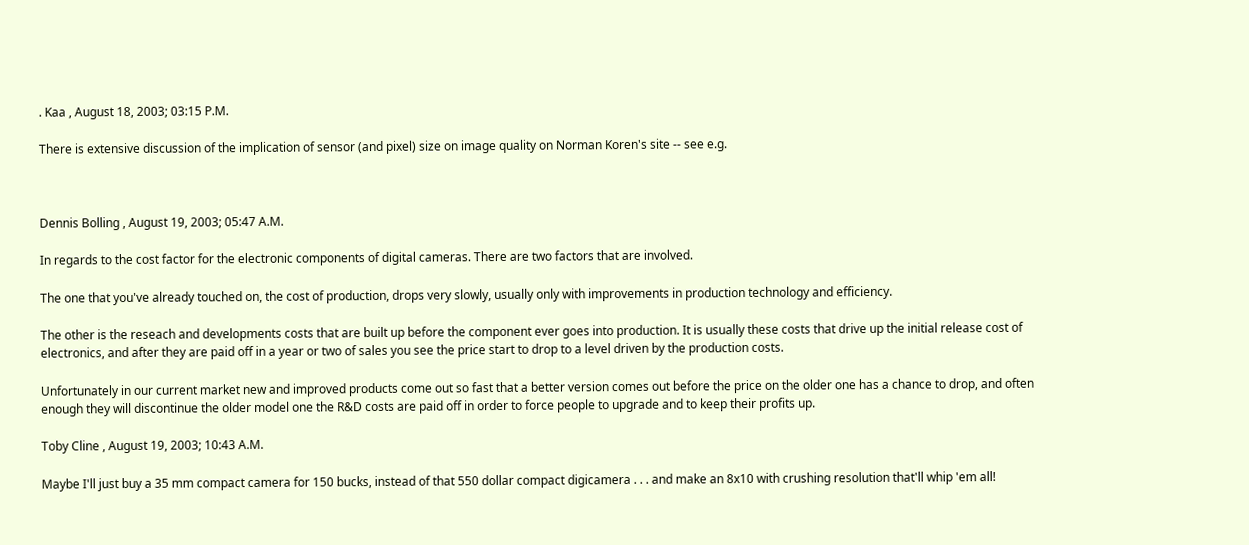. Kaa , August 18, 2003; 03:15 P.M.

There is extensive discussion of the implication of sensor (and pixel) size on image quality on Norman Koren's site -- see e.g.



Dennis Bolling , August 19, 2003; 05:47 A.M.

In regards to the cost factor for the electronic components of digital cameras. There are two factors that are involved.

The one that you've already touched on, the cost of production, drops very slowly, usually only with improvements in production technology and efficiency.

The other is the reseach and developments costs that are built up before the component ever goes into production. It is usually these costs that drive up the initial release cost of electronics, and after they are paid off in a year or two of sales you see the price start to drop to a level driven by the production costs.

Unfortunately in our current market new and improved products come out so fast that a better version comes out before the price on the older one has a chance to drop, and often enough they will discontinue the older model one the R&D costs are paid off in order to force people to upgrade and to keep their profits up.

Toby Cline , August 19, 2003; 10:43 A.M.

Maybe I'll just buy a 35 mm compact camera for 150 bucks, instead of that 550 dollar compact digicamera . . . and make an 8x10 with crushing resolution that'll whip 'em all!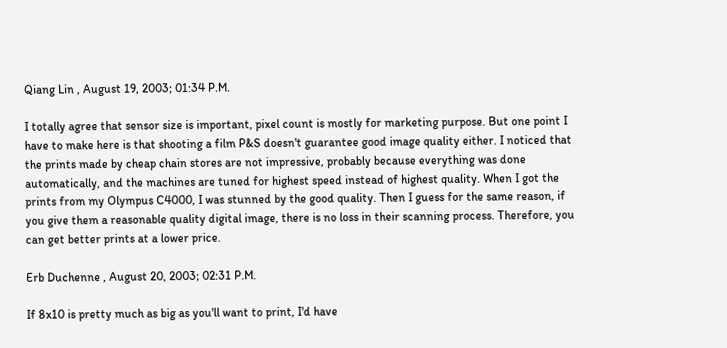Qiang Lin , August 19, 2003; 01:34 P.M.

I totally agree that sensor size is important, pixel count is mostly for marketing purpose. But one point I have to make here is that shooting a film P&S doesn't guarantee good image quality either. I noticed that the prints made by cheap chain stores are not impressive, probably because everything was done automatically, and the machines are tuned for highest speed instead of highest quality. When I got the prints from my Olympus C4000, I was stunned by the good quality. Then I guess for the same reason, if you give them a reasonable quality digital image, there is no loss in their scanning process. Therefore, you can get better prints at a lower price.

Erb Duchenne , August 20, 2003; 02:31 P.M.

If 8x10 is pretty much as big as you'll want to print, I'd have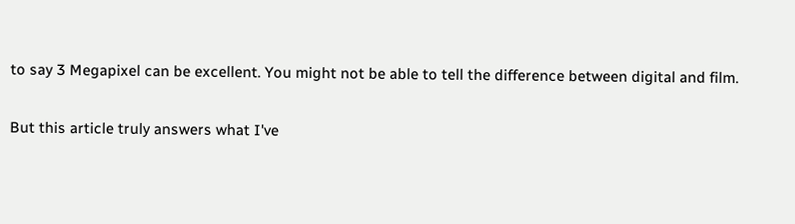to say 3 Megapixel can be excellent. You might not be able to tell the difference between digital and film.

But this article truly answers what I've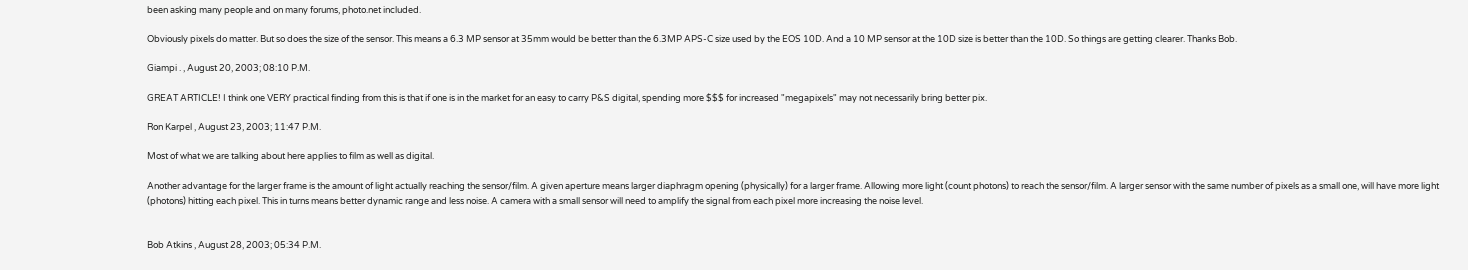been asking many people and on many forums, photo.net included.

Obviously pixels do matter. But so does the size of the sensor. This means a 6.3 MP sensor at 35mm would be better than the 6.3MP APS-C size used by the EOS 10D. And a 10 MP sensor at the 10D size is better than the 10D. So things are getting clearer. Thanks Bob.

Giampi . , August 20, 2003; 08:10 P.M.

GREAT ARTICLE! I think one VERY practical finding from this is that if one is in the market for an easy to carry P&S digital, spending more $$$ for increased "megapixels" may not necessarily bring better pix.

Ron Karpel , August 23, 2003; 11:47 P.M.

Most of what we are talking about here applies to film as well as digital.

Another advantage for the larger frame is the amount of light actually reaching the sensor/film. A given aperture means larger diaphragm opening (physically) for a larger frame. Allowing more light (count photons) to reach the sensor/film. A larger sensor with the same number of pixels as a small one, will have more light (photons) hitting each pixel. This in turns means better dynamic range and less noise. A camera with a small sensor will need to amplify the signal from each pixel more increasing the noise level.


Bob Atkins , August 28, 2003; 05:34 P.M.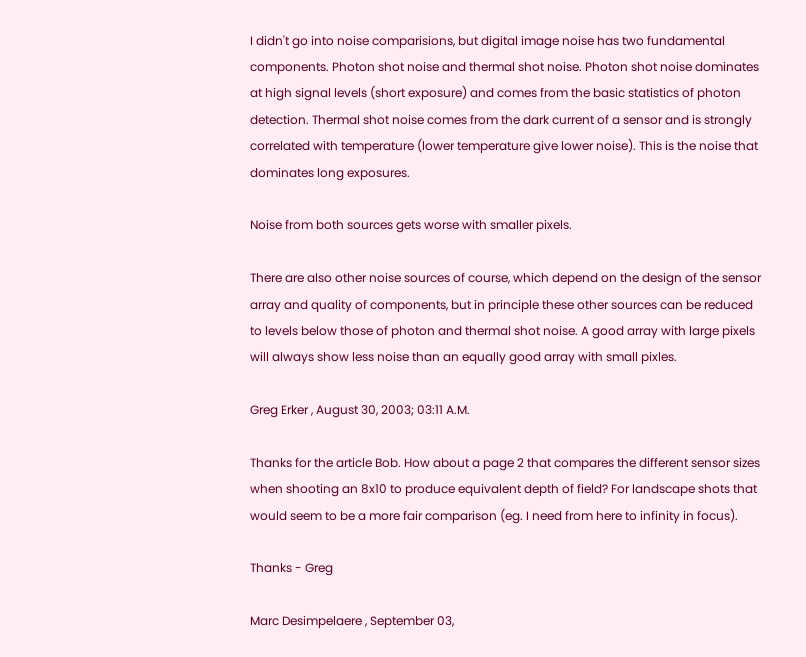I didn't go into noise comparisions, but digital image noise has two fundamental components. Photon shot noise and thermal shot noise. Photon shot noise dominates at high signal levels (short exposure) and comes from the basic statistics of photon detection. Thermal shot noise comes from the dark current of a sensor and is strongly correlated with temperature (lower temperature give lower noise). This is the noise that dominates long exposures.

Noise from both sources gets worse with smaller pixels.

There are also other noise sources of course, which depend on the design of the sensor array and quality of components, but in principle these other sources can be reduced to levels below those of photon and thermal shot noise. A good array with large pixels will always show less noise than an equally good array with small pixles.

Greg Erker , August 30, 2003; 03:11 A.M.

Thanks for the article Bob. How about a page 2 that compares the different sensor sizes when shooting an 8x10 to produce equivalent depth of field? For landscape shots that would seem to be a more fair comparison (eg. I need from here to infinity in focus).

Thanks - Greg

Marc Desimpelaere , September 03,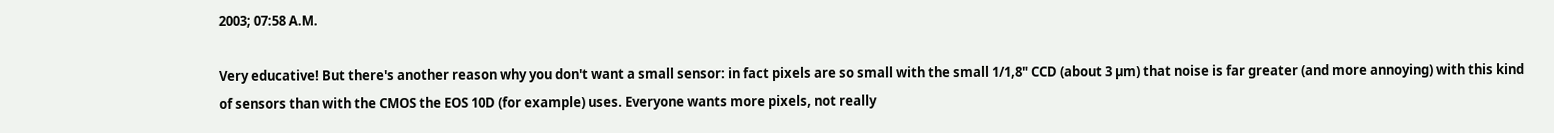2003; 07:58 A.M.

Very educative! But there's another reason why you don't want a small sensor: in fact pixels are so small with the small 1/1,8" CCD (about 3 µm) that noise is far greater (and more annoying) with this kind of sensors than with the CMOS the EOS 10D (for example) uses. Everyone wants more pixels, not really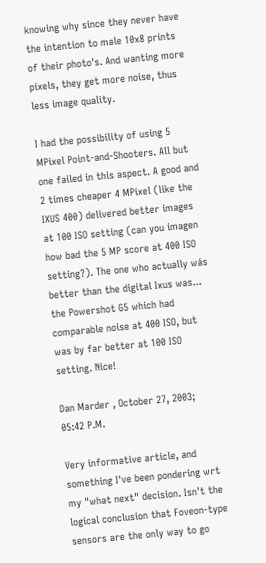knowing why since they never have the intention to male 10x8 prints of their photo's. And wanting more pixels, they get more noise, thus less image quality.

I had the possibility of using 5 MPixel Point-and-Shooters. All but one failed in this aspect. A good and 2 times cheaper 4 MPixel (like the IXUS 400) delivered better images at 100 ISO setting (can you imagen how bad the 5 MP score at 400 ISO setting?). The one who actually wás better than the digital Ixus was... the Powershot G5 which had comparable noise at 400 ISO, but was by far better at 100 ISO setting. Nice!

Dan Marder , October 27, 2003; 05:42 P.M.

Very informative article, and something I've been pondering wrt my "what next" decision. Isn't the logical conclusion that Foveon-type sensors are the only way to go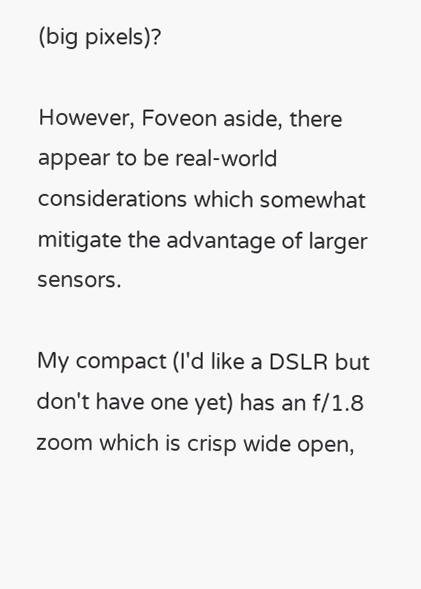(big pixels)?

However, Foveon aside, there appear to be real-world considerations which somewhat mitigate the advantage of larger sensors.

My compact (I'd like a DSLR but don't have one yet) has an f/1.8 zoom which is crisp wide open,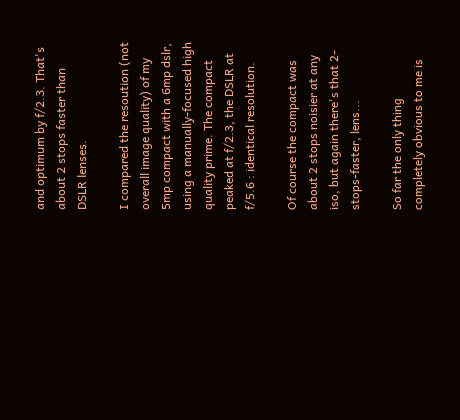and optimum by f/2.3. That's about 2 stops faster than DSLR lenses.

I compared the resoution (not overall image quality) of my 5mp compact with a 6mp dslr, using a manually-focused high quality prime. The compact peaked at f/2.3, the DSLR at f/5.6 : identical resolution.

Of course the compact was about 2 stops noisier at any iso, but again there's that 2-stops-faster, lens...

So far the only thing completely obvious to me is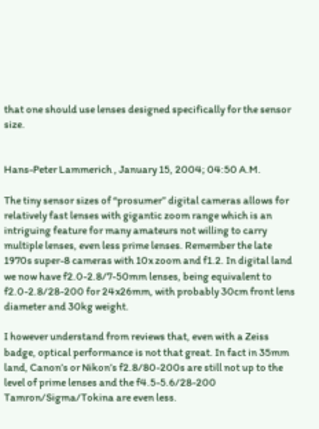that one should use lenses designed specifically for the sensor size.


Hans-Peter Lammerich , January 15, 2004; 04:50 A.M.

The tiny sensor sizes of “prosumer” digital cameras allows for relatively fast lenses with gigantic zoom range which is an intriguing feature for many amateurs not willing to carry multiple lenses, even less prime lenses. Remember the late 1970s super-8 cameras with 10x zoom and f1.2. In digital land we now have f2.0-2.8/7-50mm lenses, being equivalent to f2.0-2.8/28-200 for 24x26mm, with probably 30cm front lens diameter and 30kg weight.

I however understand from reviews that, even with a Zeiss badge, optical performance is not that great. In fact in 35mm land, Canon’s or Nikon’s f2.8/80-200s are still not up to the level of prime lenses and the f4.5-5.6/28-200 Tamron/Sigma/Tokina are even less.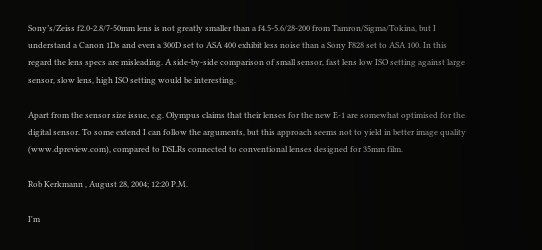Sony’s/Zeiss f2.0-2.8/7-50mm lens is not greatly smaller than a f4.5-5.6/28-200 from Tamron/Sigma/Tokina, but I understand a Canon 1Ds and even a 300D set to ASA 400 exhibit less noise than a Sony F828 set to ASA 100. In this regard the lens specs are misleading. A side-by-side comparison of small sensor, fast lens low ISO setting against large sensor, slow lens, high ISO setting would be interesting.

Apart from the sensor size issue, e.g. Olympus claims that their lenses for the new E-1 are somewhat optimised for the digital sensor. To some extend I can follow the arguments, but this approach seems not to yield in better image quality (www.dpreview.com), compared to DSLRs connected to conventional lenses designed for 35mm film.

Rob Kerkmann , August 28, 2004; 12:20 P.M.

I'm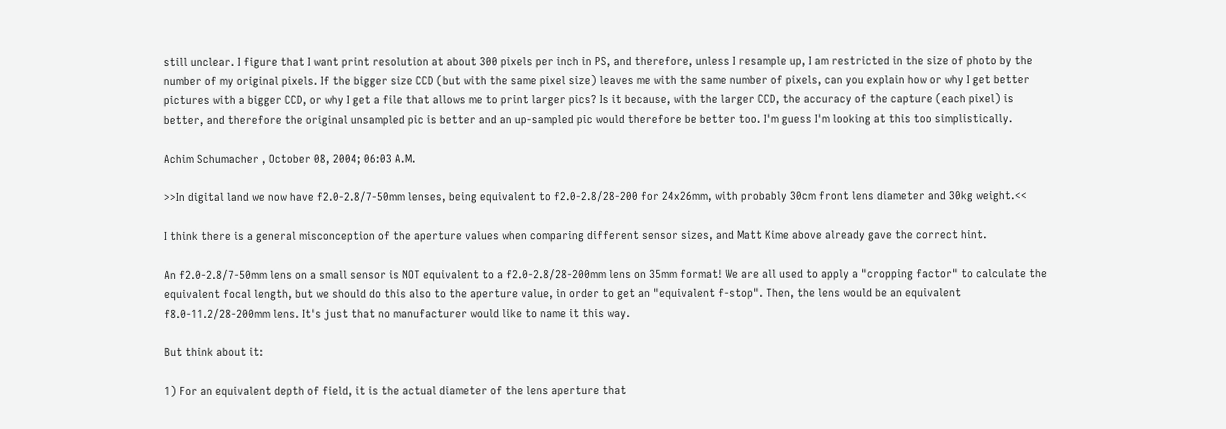still unclear. I figure that I want print resolution at about 300 pixels per inch in PS, and therefore, unless I resample up, I am restricted in the size of photo by the number of my original pixels. If the bigger size CCD (but with the same pixel size) leaves me with the same number of pixels, can you explain how or why I get better pictures with a bigger CCD, or why I get a file that allows me to print larger pics? Is it because, with the larger CCD, the accuracy of the capture (each pixel) is better, and therefore the original unsampled pic is better and an up-sampled pic would therefore be better too. I'm guess I'm looking at this too simplistically.

Achim Schumacher , October 08, 2004; 06:03 A.M.

>>In digital land we now have f2.0-2.8/7-50mm lenses, being equivalent to f2.0-2.8/28-200 for 24x26mm, with probably 30cm front lens diameter and 30kg weight.<<

I think there is a general misconception of the aperture values when comparing different sensor sizes, and Matt Kime above already gave the correct hint.

An f2.0-2.8/7-50mm lens on a small sensor is NOT equivalent to a f2.0-2.8/28-200mm lens on 35mm format! We are all used to apply a "cropping factor" to calculate the equivalent focal length, but we should do this also to the aperture value, in order to get an "equivalent f-stop". Then, the lens would be an equivalent f8.0-11.2/28-200mm lens. It's just that no manufacturer would like to name it this way.

But think about it:

1) For an equivalent depth of field, it is the actual diameter of the lens aperture that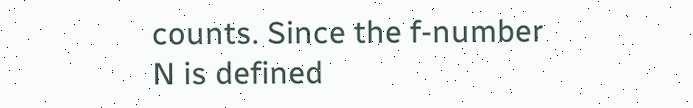counts. Since the f-number N is defined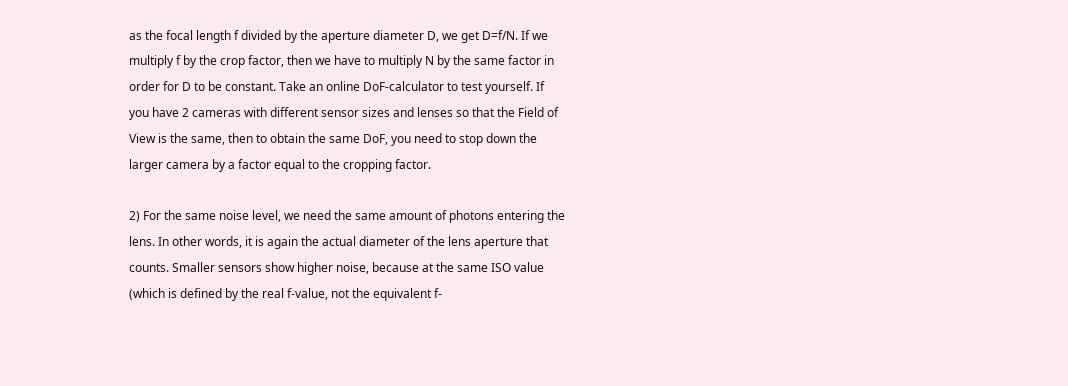as the focal length f divided by the aperture diameter D, we get D=f/N. If we multiply f by the crop factor, then we have to multiply N by the same factor in order for D to be constant. Take an online DoF-calculator to test yourself. If you have 2 cameras with different sensor sizes and lenses so that the Field of View is the same, then to obtain the same DoF, you need to stop down the larger camera by a factor equal to the cropping factor.

2) For the same noise level, we need the same amount of photons entering the lens. In other words, it is again the actual diameter of the lens aperture that counts. Smaller sensors show higher noise, because at the same ISO value (which is defined by the real f-value, not the equivalent f-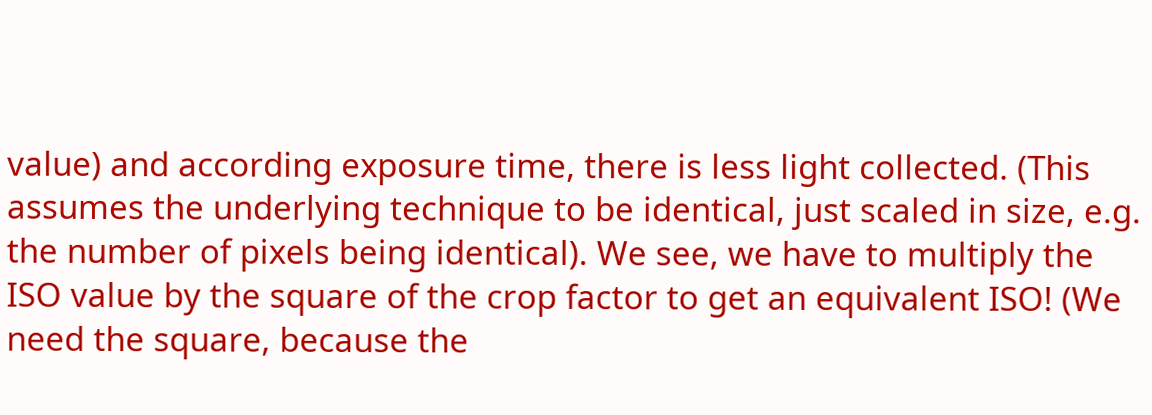value) and according exposure time, there is less light collected. (This assumes the underlying technique to be identical, just scaled in size, e.g. the number of pixels being identical). We see, we have to multiply the ISO value by the square of the crop factor to get an equivalent ISO! (We need the square, because the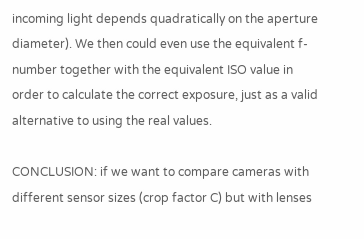incoming light depends quadratically on the aperture diameter). We then could even use the equivalent f-number together with the equivalent ISO value in order to calculate the correct exposure, just as a valid alternative to using the real values.

CONCLUSION: if we want to compare cameras with different sensor sizes (crop factor C) but with lenses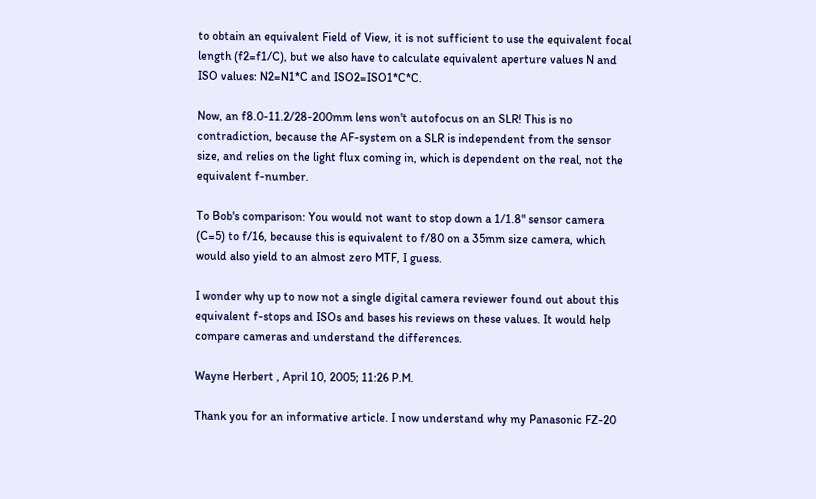to obtain an equivalent Field of View, it is not sufficient to use the equivalent focal length (f2=f1/C), but we also have to calculate equivalent aperture values N and ISO values: N2=N1*C and ISO2=ISO1*C*C.

Now, an f8.0-11.2/28-200mm lens won't autofocus on an SLR! This is no contradiction, because the AF-system on a SLR is independent from the sensor size, and relies on the light flux coming in, which is dependent on the real, not the equivalent f-number.

To Bob's comparison: You would not want to stop down a 1/1.8" sensor camera (C=5) to f/16, because this is equivalent to f/80 on a 35mm size camera, which would also yield to an almost zero MTF, I guess.

I wonder why up to now not a single digital camera reviewer found out about this equivalent f-stops and ISOs and bases his reviews on these values. It would help compare cameras and understand the differences.

Wayne Herbert , April 10, 2005; 11:26 P.M.

Thank you for an informative article. I now understand why my Panasonic FZ-20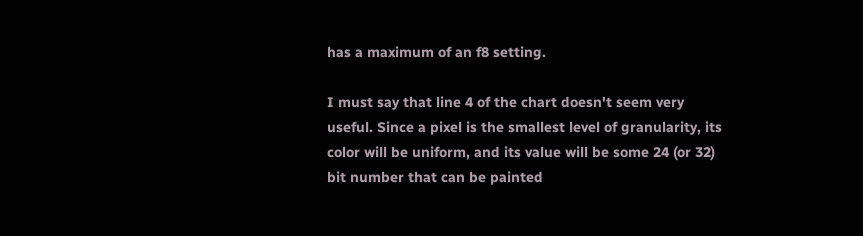has a maximum of an f8 setting.

I must say that line 4 of the chart doesn't seem very useful. Since a pixel is the smallest level of granularity, its color will be uniform, and its value will be some 24 (or 32) bit number that can be painted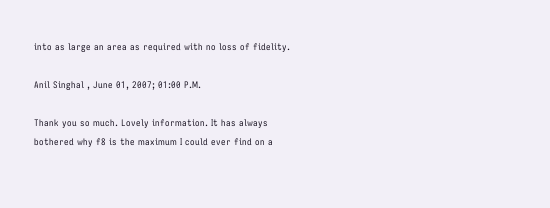into as large an area as required with no loss of fidelity.

Anil Singhal , June 01, 2007; 01:00 P.M.

Thank you so much. Lovely information. It has always bothered why f8 is the maximum I could ever find on a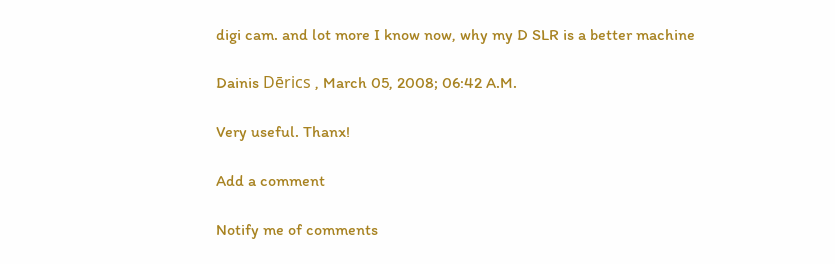digi cam. and lot more I know now, why my D SLR is a better machine

Dainis Dērics , March 05, 2008; 06:42 A.M.

Very useful. Thanx!

Add a comment

Notify me of comments